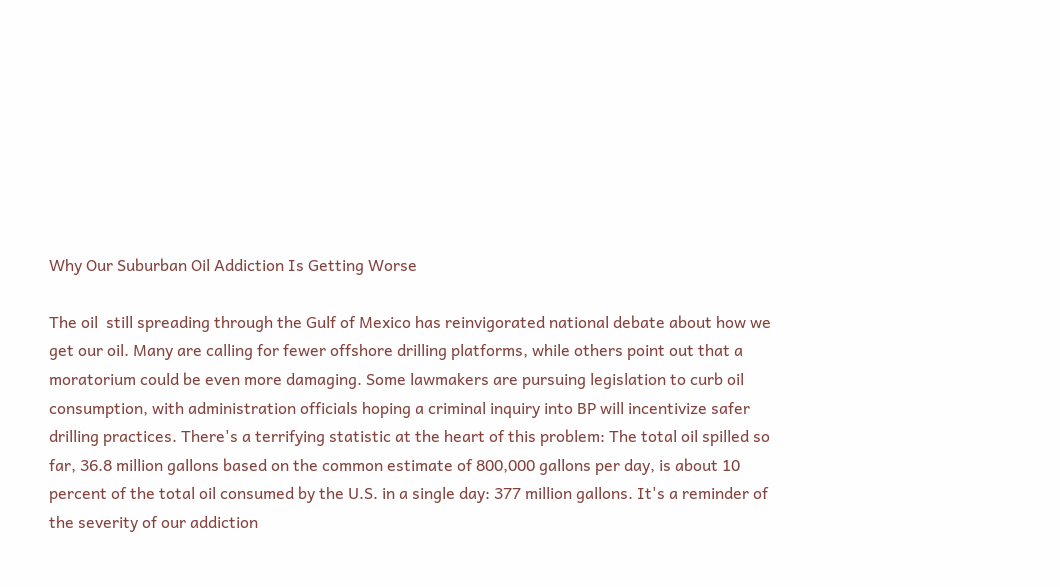Why Our Suburban Oil Addiction Is Getting Worse

The oil  still spreading through the Gulf of Mexico has reinvigorated national debate about how we get our oil. Many are calling for fewer offshore drilling platforms, while others point out that a moratorium could be even more damaging. Some lawmakers are pursuing legislation to curb oil consumption, with administration officials hoping a criminal inquiry into BP will incentivize safer drilling practices. There's a terrifying statistic at the heart of this problem: The total oil spilled so far, 36.8 million gallons based on the common estimate of 800,000 gallons per day, is about 10 percent of the total oil consumed by the U.S. in a single day: 377 million gallons. It's a reminder of the severity of our addiction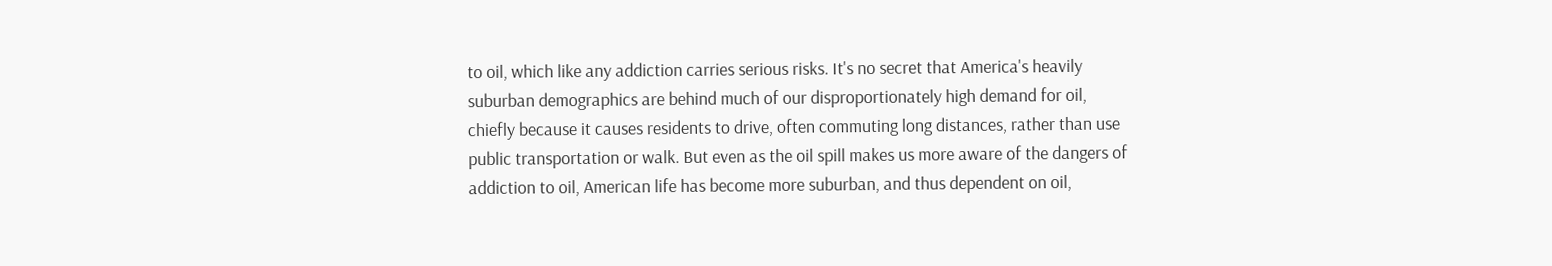to oil, which like any addiction carries serious risks. It's no secret that America's heavily suburban demographics are behind much of our disproportionately high demand for oil, chiefly because it causes residents to drive, often commuting long distances, rather than use public transportation or walk. But even as the oil spill makes us more aware of the dangers of addiction to oil, American life has become more suburban, and thus dependent on oil,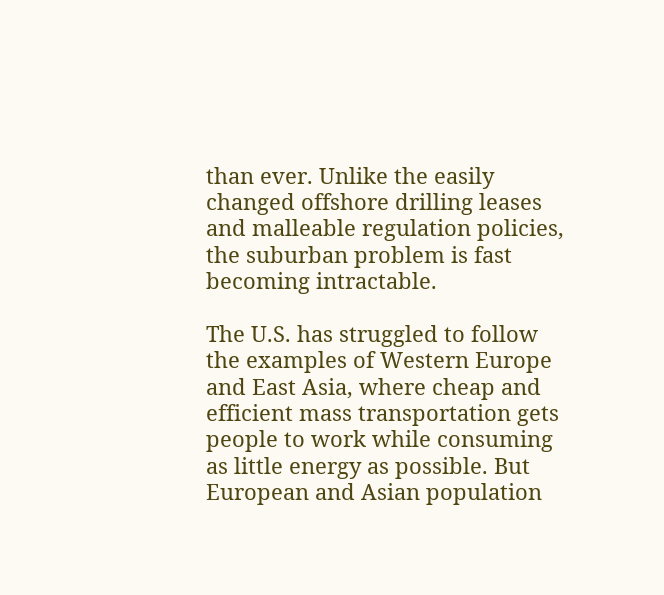than ever. Unlike the easily changed offshore drilling leases and malleable regulation policies, the suburban problem is fast becoming intractable.

The U.S. has struggled to follow the examples of Western Europe and East Asia, where cheap and efficient mass transportation gets people to work while consuming as little energy as possible. But European and Asian population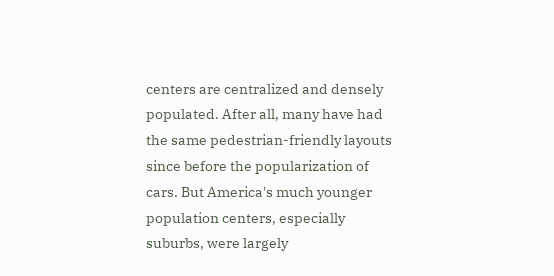centers are centralized and densely populated. After all, many have had the same pedestrian-friendly layouts since before the popularization of cars. But America's much younger population centers, especially suburbs, were largely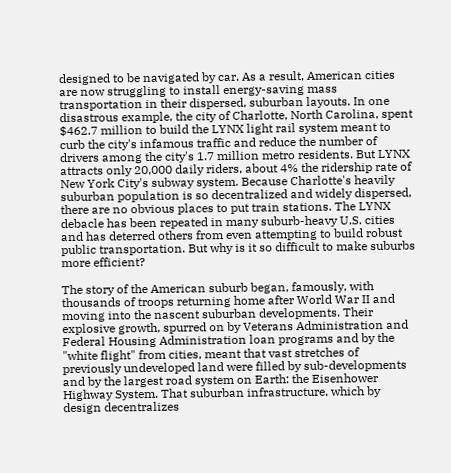designed to be navigated by car. As a result, American cities are now struggling to install energy-saving mass transportation in their dispersed, suburban layouts. In one disastrous example, the city of Charlotte, North Carolina, spent $462.7 million to build the LYNX light rail system meant to curb the city's infamous traffic and reduce the number of drivers among the city's 1.7 million metro residents. But LYNX attracts only 20,000 daily riders, about 4% the ridership rate of New York City's subway system. Because Charlotte's heavily suburban population is so decentralized and widely dispersed, there are no obvious places to put train stations. The LYNX debacle has been repeated in many suburb-heavy U.S. cities and has deterred others from even attempting to build robust public transportation. But why is it so difficult to make suburbs more efficient?

The story of the American suburb began, famously, with thousands of troops returning home after World War II and moving into the nascent suburban developments. Their explosive growth, spurred on by Veterans Administration and Federal Housing Administration loan programs and by the "white flight" from cities, meant that vast stretches of previously undeveloped land were filled by sub-developments and by the largest road system on Earth: the Eisenhower Highway System. That suburban infrastructure, which by design decentralizes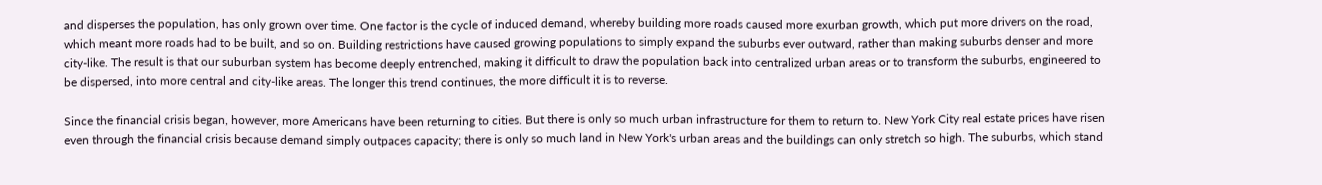and disperses the population, has only grown over time. One factor is the cycle of induced demand, whereby building more roads caused more exurban growth, which put more drivers on the road, which meant more roads had to be built, and so on. Building restrictions have caused growing populations to simply expand the suburbs ever outward, rather than making suburbs denser and more city-like. The result is that our suburban system has become deeply entrenched, making it difficult to draw the population back into centralized urban areas or to transform the suburbs, engineered to be dispersed, into more central and city-like areas. The longer this trend continues, the more difficult it is to reverse.

Since the financial crisis began, however, more Americans have been returning to cities. But there is only so much urban infrastructure for them to return to. New York City real estate prices have risen even through the financial crisis because demand simply outpaces capacity; there is only so much land in New York's urban areas and the buildings can only stretch so high. The suburbs, which stand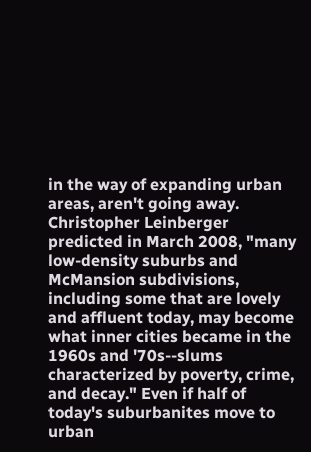in the way of expanding urban areas, aren't going away. Christopher Leinberger predicted in March 2008, "many low-density suburbs and McMansion subdivisions, including some that are lovely and affluent today, may become what inner cities became in the 1960s and '70s--slums characterized by poverty, crime, and decay." Even if half of today's suburbanites move to urban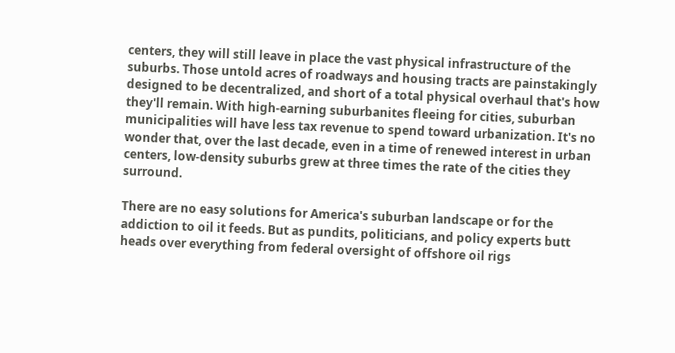centers, they will still leave in place the vast physical infrastructure of the suburbs. Those untold acres of roadways and housing tracts are painstakingly designed to be decentralized, and short of a total physical overhaul that's how they'll remain. With high-earning suburbanites fleeing for cities, suburban municipalities will have less tax revenue to spend toward urbanization. It's no wonder that, over the last decade, even in a time of renewed interest in urban centers, low-density suburbs grew at three times the rate of the cities they surround.

There are no easy solutions for America's suburban landscape or for the addiction to oil it feeds. But as pundits, politicians, and policy experts butt heads over everything from federal oversight of offshore oil rigs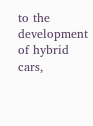to the development of hybrid cars,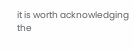it is worth acknowledging the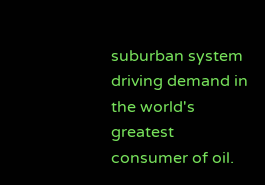suburban system driving demand in the world's greatest consumer of oil.